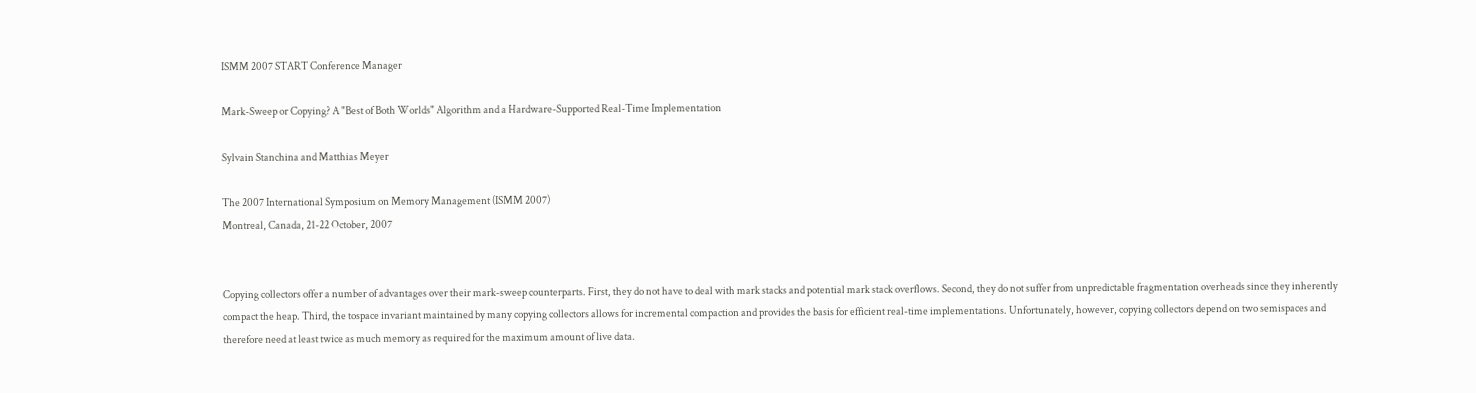ISMM 2007 START Conference Manager

Mark-Sweep or Copying? A "Best of Both Worlds" Algorithm and a Hardware-Supported Real-Time Implementation

Sylvain Stanchina and Matthias Meyer

The 2007 International Symposium on Memory Management (ISMM 2007)
Montreal, Canada, 21-22 October, 2007


Copying collectors offer a number of advantages over their mark-sweep counterparts. First, they do not have to deal with mark stacks and potential mark stack overflows. Second, they do not suffer from unpredictable fragmentation overheads since they inherently compact the heap. Third, the tospace invariant maintained by many copying collectors allows for incremental compaction and provides the basis for efficient real-time implementations. Unfortunately, however, copying collectors depend on two semispaces and therefore need at least twice as much memory as required for the maximum amount of live data.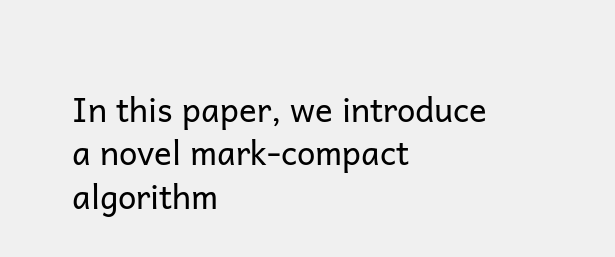In this paper, we introduce a novel mark-compact algorithm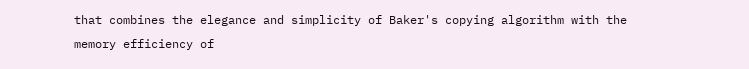that combines the elegance and simplicity of Baker's copying algorithm with the memory efficiency of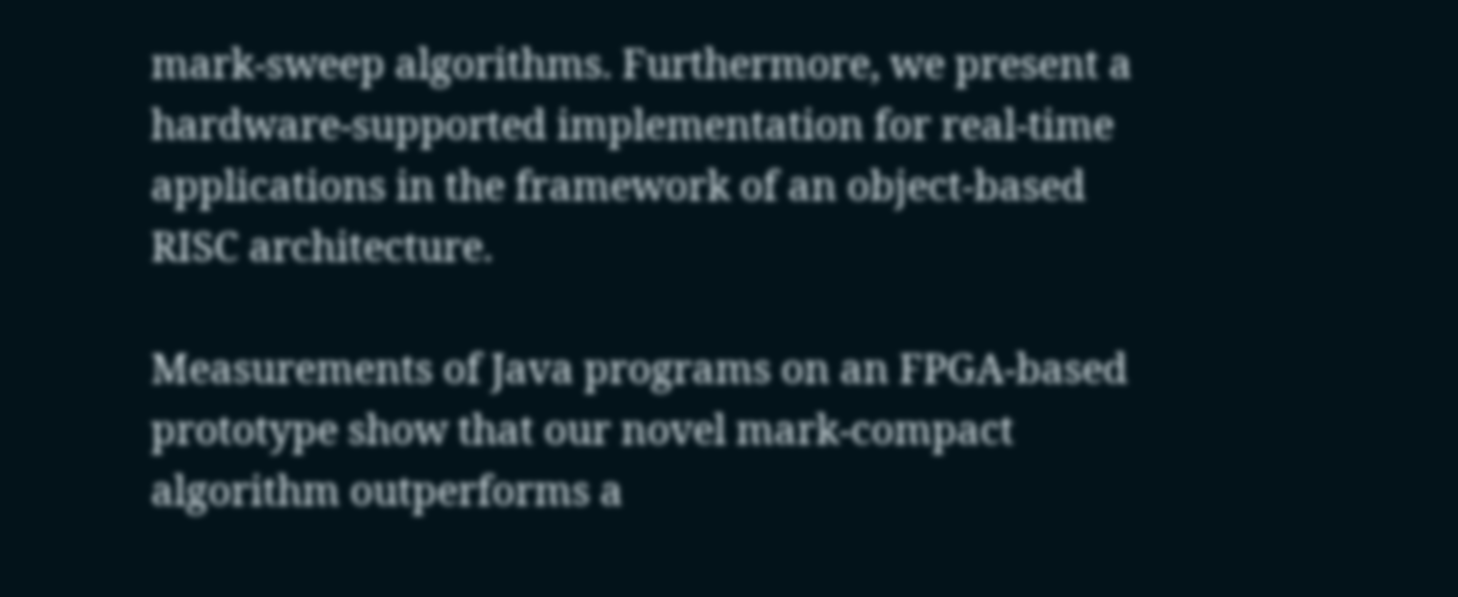mark-sweep algorithms. Furthermore, we present a hardware-supported implementation for real-time applications in the framework of an object-based RISC architecture.

Measurements of Java programs on an FPGA-based prototype show that our novel mark-compact algorithm outperforms a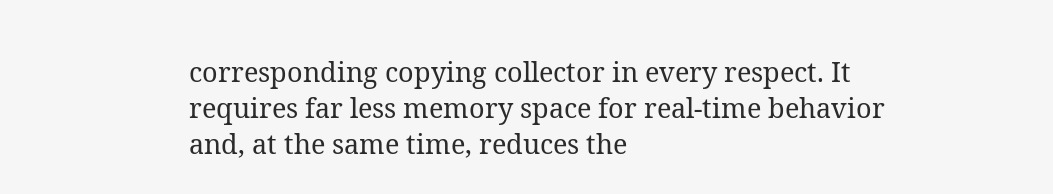corresponding copying collector in every respect. It requires far less memory space for real-time behavior and, at the same time, reduces the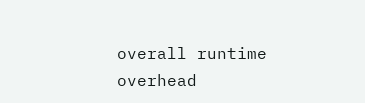overall runtime overhead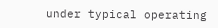under typical operating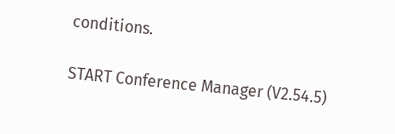conditions.

START Conference Manager (V2.54.5)